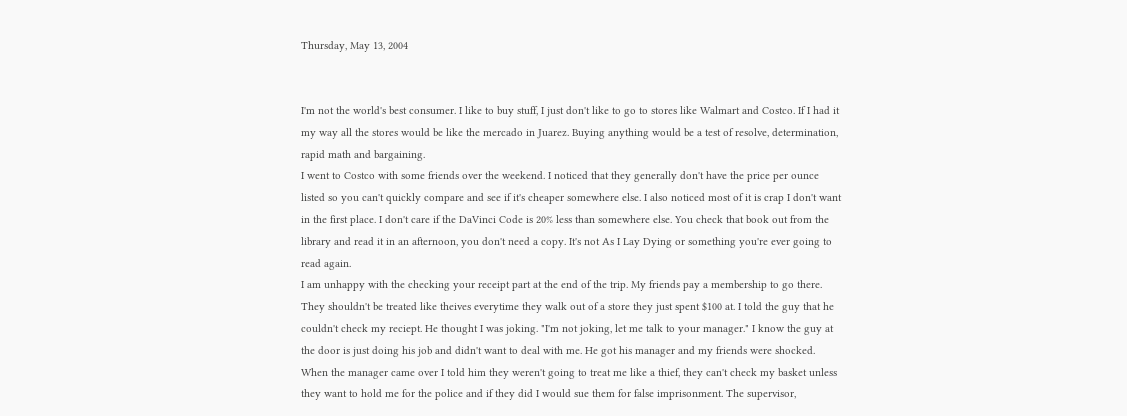Thursday, May 13, 2004


I'm not the world's best consumer. I like to buy stuff, I just don't like to go to stores like Walmart and Costco. If I had it my way all the stores would be like the mercado in Juarez. Buying anything would be a test of resolve, determination, rapid math and bargaining.
I went to Costco with some friends over the weekend. I noticed that they generally don't have the price per ounce listed so you can't quickly compare and see if it's cheaper somewhere else. I also noticed most of it is crap I don't want in the first place. I don't care if the DaVinci Code is 20% less than somewhere else. You check that book out from the library and read it in an afternoon, you don't need a copy. It's not As I Lay Dying or something you're ever going to read again.
I am unhappy with the checking your receipt part at the end of the trip. My friends pay a membership to go there. They shouldn't be treated like theives everytime they walk out of a store they just spent $100 at. I told the guy that he couldn't check my reciept. He thought I was joking. "I'm not joking, let me talk to your manager." I know the guy at the door is just doing his job and didn't want to deal with me. He got his manager and my friends were shocked.
When the manager came over I told him they weren't going to treat me like a thief, they can't check my basket unless they want to hold me for the police and if they did I would sue them for false imprisonment. The supervisor,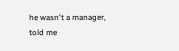he wasn't a manager, told me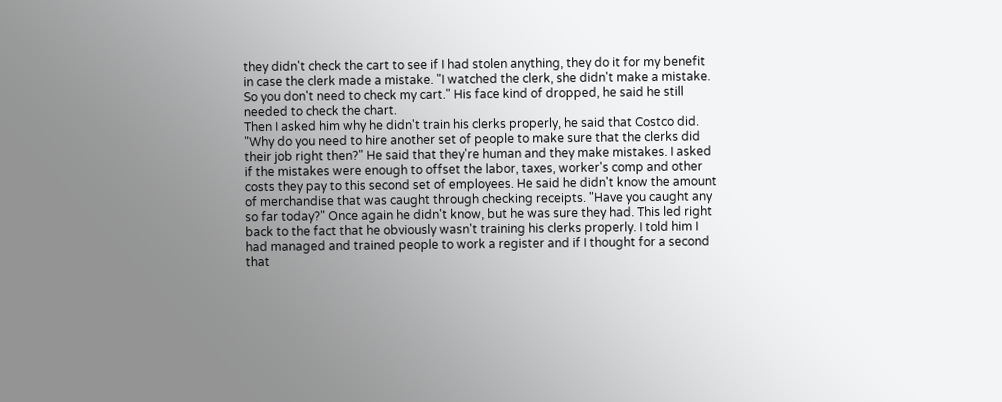they didn't check the cart to see if I had stolen anything, they do it for my benefit in case the clerk made a mistake. "I watched the clerk, she didn't make a mistake. So you don't need to check my cart." His face kind of dropped, he said he still needed to check the chart.
Then I asked him why he didn't train his clerks properly, he said that Costco did. "Why do you need to hire another set of people to make sure that the clerks did their job right then?" He said that they're human and they make mistakes. I asked if the mistakes were enough to offset the labor, taxes, worker's comp and other costs they pay to this second set of employees. He said he didn't know the amount of merchandise that was caught through checking receipts. "Have you caught any so far today?" Once again he didn't know, but he was sure they had. This led right back to the fact that he obviously wasn't training his clerks properly. I told him I had managed and trained people to work a register and if I thought for a second that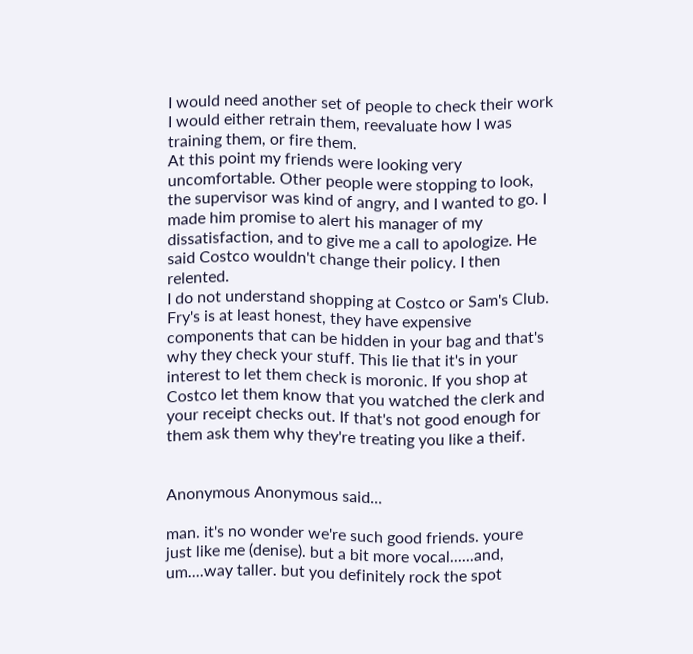I would need another set of people to check their work I would either retrain them, reevaluate how I was training them, or fire them.
At this point my friends were looking very uncomfortable. Other people were stopping to look, the supervisor was kind of angry, and I wanted to go. I made him promise to alert his manager of my dissatisfaction, and to give me a call to apologize. He said Costco wouldn't change their policy. I then relented.
I do not understand shopping at Costco or Sam's Club. Fry's is at least honest, they have expensive components that can be hidden in your bag and that's why they check your stuff. This lie that it's in your interest to let them check is moronic. If you shop at Costco let them know that you watched the clerk and your receipt checks out. If that's not good enough for them ask them why they're treating you like a theif.


Anonymous Anonymous said...

man. it's no wonder we're such good friends. youre just like me (denise). but a bit more vocal......and, um....way taller. but you definitely rock the spot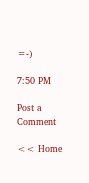=-)

7:50 PM

Post a Comment

<< Home